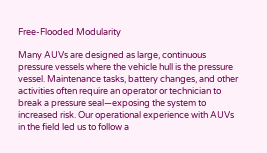Free-Flooded Modularity

Many AUVs are designed as large, continuous pressure vessels where the vehicle hull is the pressure vessel. Maintenance tasks, battery changes, and other activities often require an operator or technician to break a pressure seal—exposing the system to increased risk. Our operational experience with AUVs in the field led us to follow a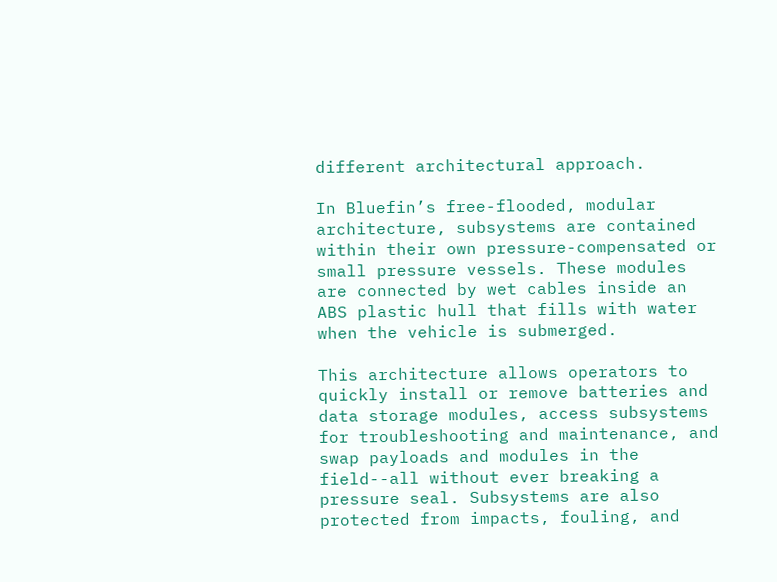different architectural approach.

In Bluefin’s free-flooded, modular architecture, subsystems are contained within their own pressure-compensated or small pressure vessels. These modules are connected by wet cables inside an ABS plastic hull that fills with water when the vehicle is submerged.

This architecture allows operators to quickly install or remove batteries and data storage modules, access subsystems for troubleshooting and maintenance, and swap payloads and modules in the field--all without ever breaking a pressure seal. Subsystems are also protected from impacts, fouling, and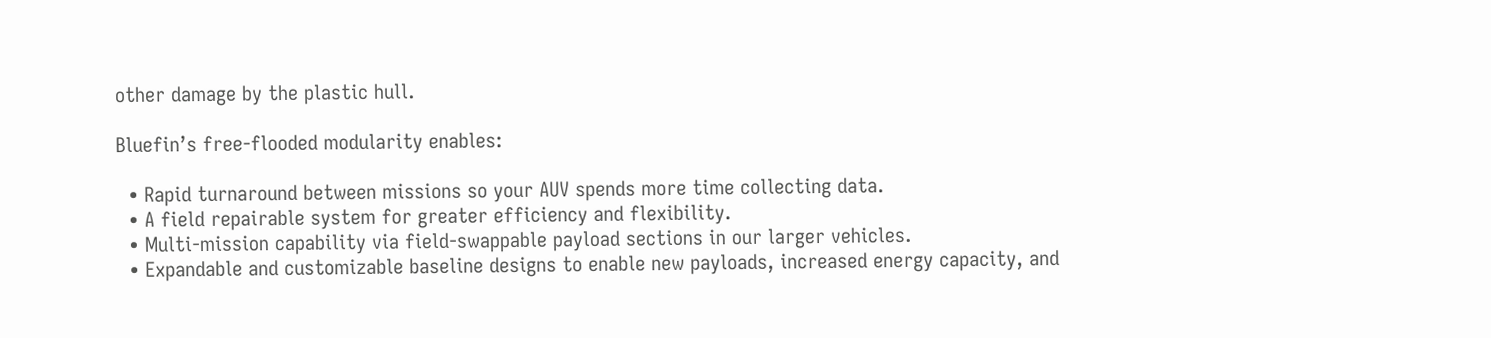other damage by the plastic hull.

Bluefin’s free-flooded modularity enables:

  • Rapid turnaround between missions so your AUV spends more time collecting data.
  • A field repairable system for greater efficiency and flexibility.
  • Multi-mission capability via field-swappable payload sections in our larger vehicles.
  • Expandable and customizable baseline designs to enable new payloads, increased energy capacity, and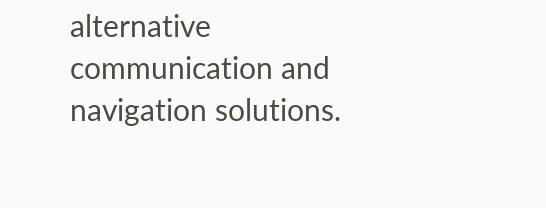alternative communication and navigation solutions.